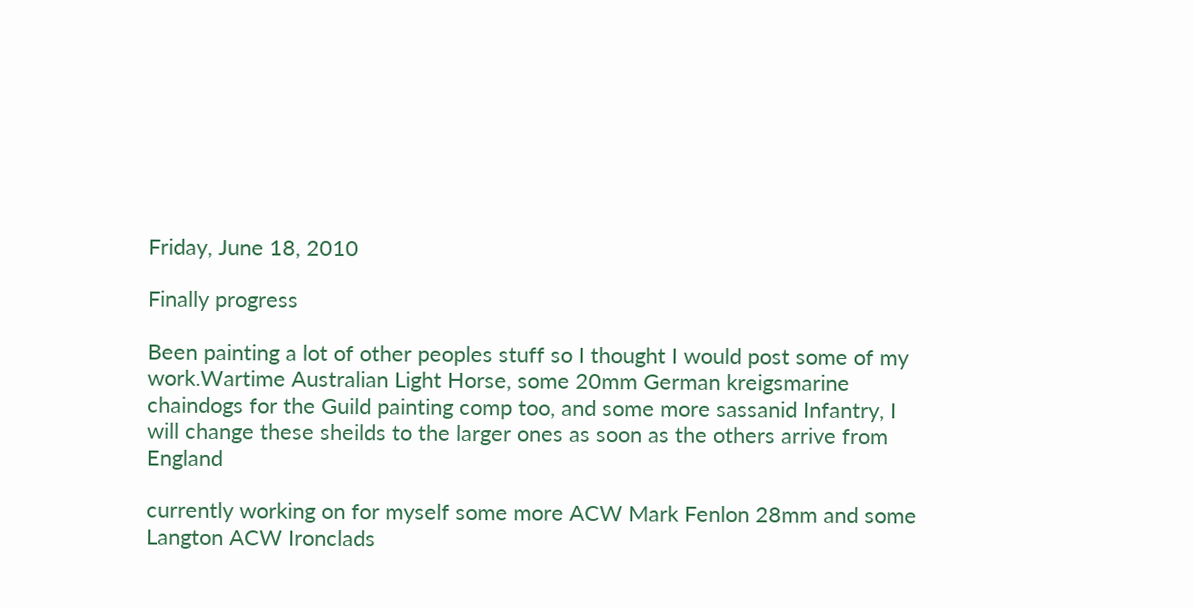Friday, June 18, 2010

Finally progress

Been painting a lot of other peoples stuff so I thought I would post some of my work.Wartime Australian Light Horse, some 20mm German kreigsmarine chaindogs for the Guild painting comp too, and some more sassanid Infantry, I will change these sheilds to the larger ones as soon as the others arrive from England

currently working on for myself some more ACW Mark Fenlon 28mm and some Langton ACW Ironclads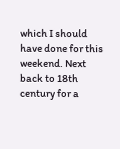which I should have done for this weekend. Next back to 18th century for a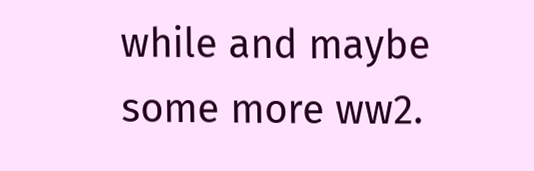while and maybe some more ww2.